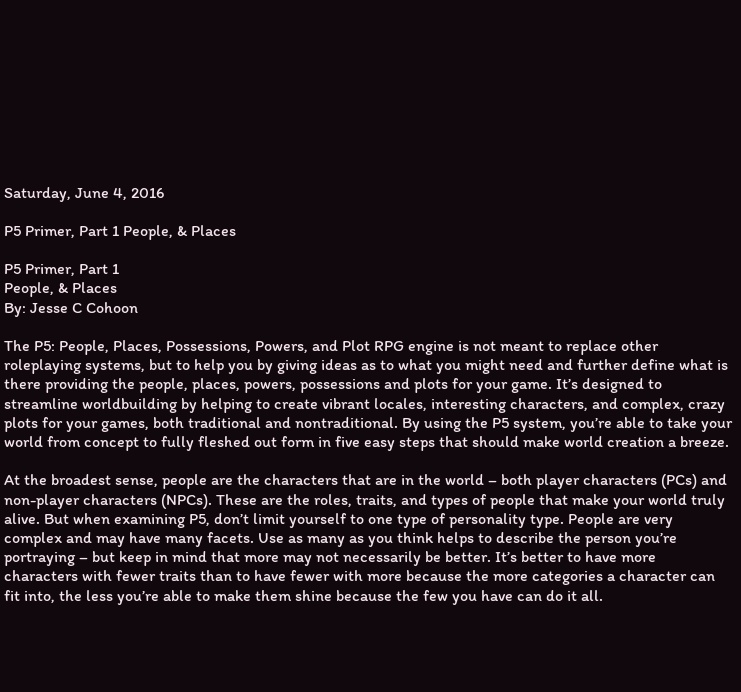Saturday, June 4, 2016

P5 Primer, Part 1 People, & Places

P5 Primer, Part 1
People, & Places
By: Jesse C Cohoon

The P5: People, Places, Possessions, Powers, and Plot RPG engine is not meant to replace other roleplaying systems, but to help you by giving ideas as to what you might need and further define what is there providing the people, places, powers, possessions and plots for your game. It’s designed to streamline worldbuilding by helping to create vibrant locales, interesting characters, and complex, crazy plots for your games, both traditional and nontraditional. By using the P5 system, you’re able to take your world from concept to fully fleshed out form in five easy steps that should make world creation a breeze.

At the broadest sense, people are the characters that are in the world – both player characters (PCs) and non-player characters (NPCs). These are the roles, traits, and types of people that make your world truly alive. But when examining P5, don’t limit yourself to one type of personality type. People are very complex and may have many facets. Use as many as you think helps to describe the person you’re portraying – but keep in mind that more may not necessarily be better. It’s better to have more characters with fewer traits than to have fewer with more because the more categories a character can fit into, the less you’re able to make them shine because the few you have can do it all.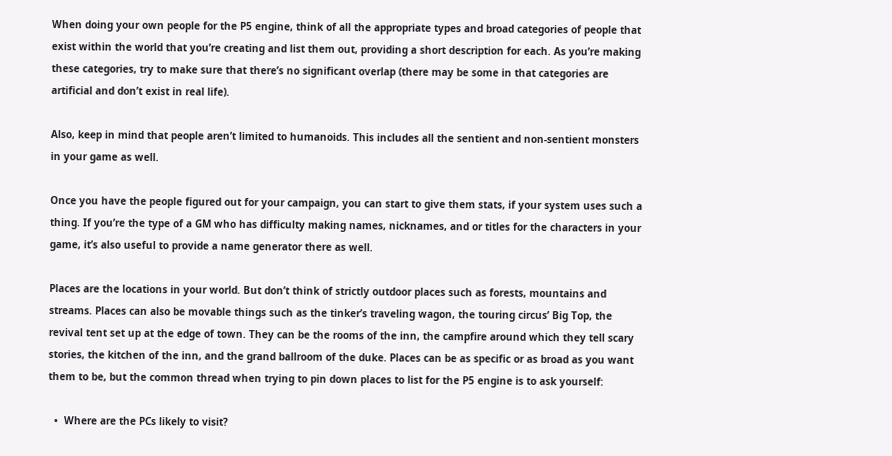When doing your own people for the P5 engine, think of all the appropriate types and broad categories of people that exist within the world that you’re creating and list them out, providing a short description for each. As you’re making these categories, try to make sure that there’s no significant overlap (there may be some in that categories are artificial and don’t exist in real life).

Also, keep in mind that people aren’t limited to humanoids. This includes all the sentient and non-sentient monsters in your game as well.

Once you have the people figured out for your campaign, you can start to give them stats, if your system uses such a thing. If you’re the type of a GM who has difficulty making names, nicknames, and or titles for the characters in your game, it’s also useful to provide a name generator there as well.

Places are the locations in your world. But don’t think of strictly outdoor places such as forests, mountains and streams. Places can also be movable things such as the tinker’s traveling wagon, the touring circus’ Big Top, the revival tent set up at the edge of town. They can be the rooms of the inn, the campfire around which they tell scary stories, the kitchen of the inn, and the grand ballroom of the duke. Places can be as specific or as broad as you want them to be, but the common thread when trying to pin down places to list for the P5 engine is to ask yourself:

  •  Where are the PCs likely to visit?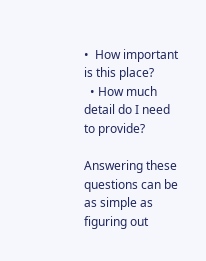•  How important is this place?
  • How much detail do I need to provide?

Answering these questions can be as simple as figuring out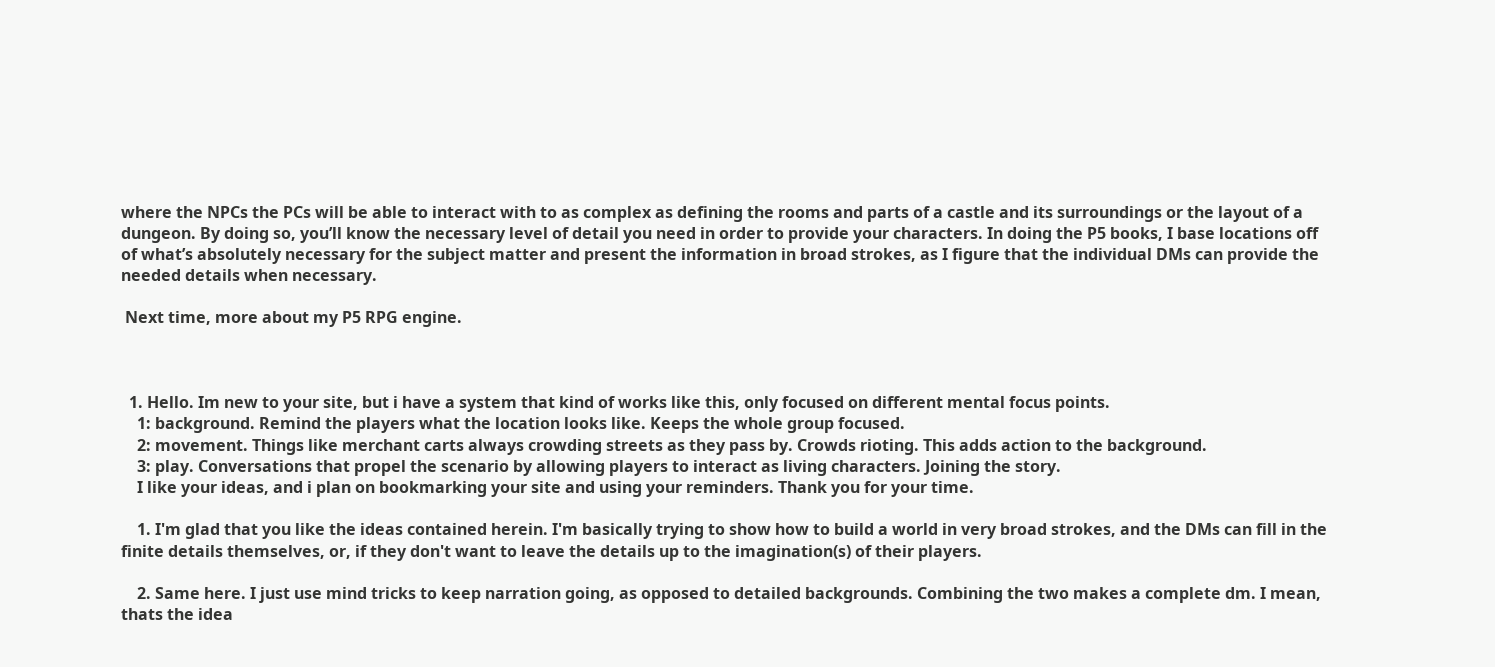where the NPCs the PCs will be able to interact with to as complex as defining the rooms and parts of a castle and its surroundings or the layout of a dungeon. By doing so, you’ll know the necessary level of detail you need in order to provide your characters. In doing the P5 books, I base locations off of what’s absolutely necessary for the subject matter and present the information in broad strokes, as I figure that the individual DMs can provide the needed details when necessary.

 Next time, more about my P5 RPG engine.



  1. Hello. Im new to your site, but i have a system that kind of works like this, only focused on different mental focus points.
    1: background. Remind the players what the location looks like. Keeps the whole group focused.
    2: movement. Things like merchant carts always crowding streets as they pass by. Crowds rioting. This adds action to the background.
    3: play. Conversations that propel the scenario by allowing players to interact as living characters. Joining the story.
    I like your ideas, and i plan on bookmarking your site and using your reminders. Thank you for your time.

    1. I'm glad that you like the ideas contained herein. I'm basically trying to show how to build a world in very broad strokes, and the DMs can fill in the finite details themselves, or, if they don't want to leave the details up to the imagination(s) of their players.

    2. Same here. I just use mind tricks to keep narration going, as opposed to detailed backgrounds. Combining the two makes a complete dm. I mean, thats the idea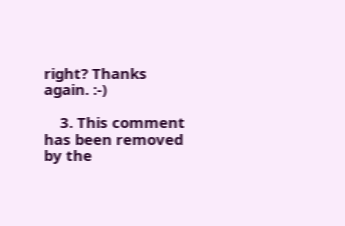right? Thanks again. :-)

    3. This comment has been removed by the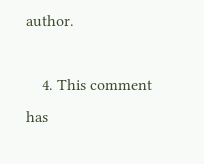author.

    4. This comment has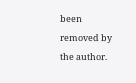been removed by the author.